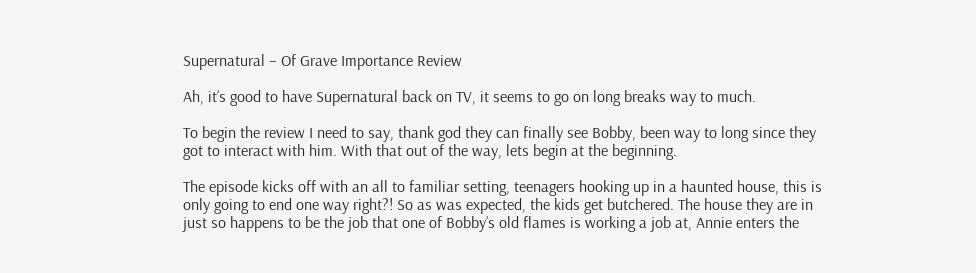Supernatural – Of Grave Importance Review

Ah, it’s good to have Supernatural back on TV, it seems to go on long breaks way to much.

To begin the review I need to say, thank god they can finally see Bobby, been way to long since they got to interact with him. With that out of the way, lets begin at the beginning.

The episode kicks off with an all to familiar setting, teenagers hooking up in a haunted house, this is only going to end one way right?! So as was expected, the kids get butchered. The house they are in just so happens to be the job that one of Bobby’s old flames is working a job at, Annie enters the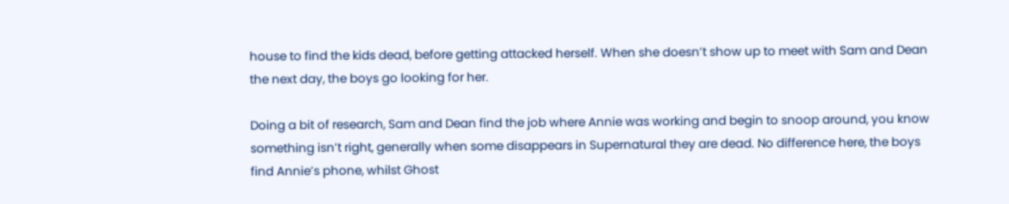house to find the kids dead, before getting attacked herself. When she doesn’t show up to meet with Sam and Dean the next day, the boys go looking for her.

Doing a bit of research, Sam and Dean find the job where Annie was working and begin to snoop around, you know something isn’t right, generally when some disappears in Supernatural they are dead. No difference here, the boys find Annie’s phone, whilst Ghost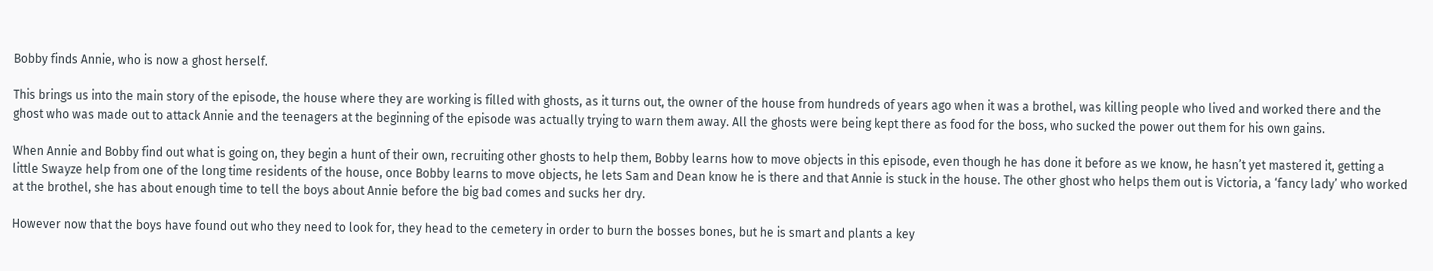Bobby finds Annie, who is now a ghost herself.

This brings us into the main story of the episode, the house where they are working is filled with ghosts, as it turns out, the owner of the house from hundreds of years ago when it was a brothel, was killing people who lived and worked there and the ghost who was made out to attack Annie and the teenagers at the beginning of the episode was actually trying to warn them away. All the ghosts were being kept there as food for the boss, who sucked the power out them for his own gains.

When Annie and Bobby find out what is going on, they begin a hunt of their own, recruiting other ghosts to help them, Bobby learns how to move objects in this episode, even though he has done it before as we know, he hasn’t yet mastered it, getting a little Swayze help from one of the long time residents of the house, once Bobby learns to move objects, he lets Sam and Dean know he is there and that Annie is stuck in the house. The other ghost who helps them out is Victoria, a ‘fancy lady’ who worked at the brothel, she has about enough time to tell the boys about Annie before the big bad comes and sucks her dry.

However now that the boys have found out who they need to look for, they head to the cemetery in order to burn the bosses bones, but he is smart and plants a key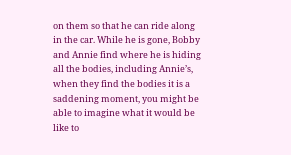on them so that he can ride along in the car. While he is gone, Bobby and Annie find where he is hiding all the bodies, including Annie’s, when they find the bodies it is a saddening moment, you might be able to imagine what it would be like to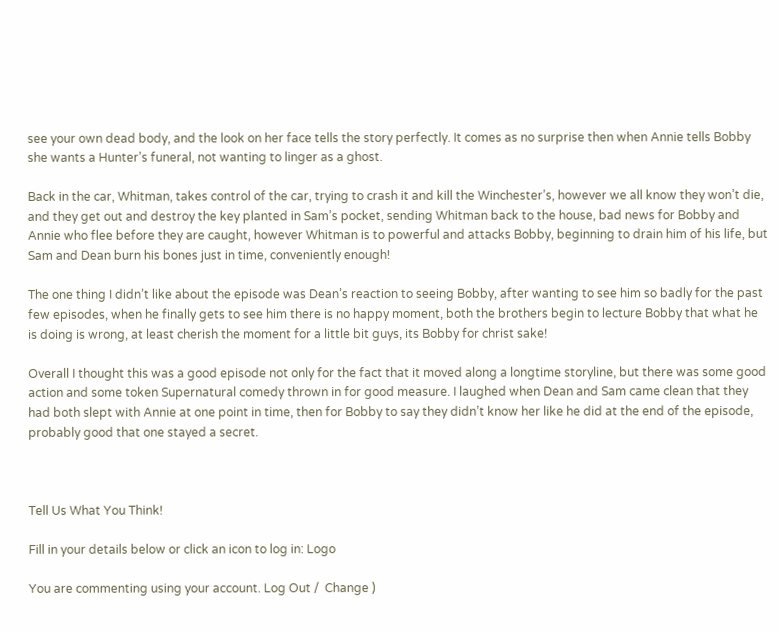see your own dead body, and the look on her face tells the story perfectly. It comes as no surprise then when Annie tells Bobby she wants a Hunter’s funeral, not wanting to linger as a ghost.

Back in the car, Whitman, takes control of the car, trying to crash it and kill the Winchester’s, however we all know they won’t die, and they get out and destroy the key planted in Sam’s pocket, sending Whitman back to the house, bad news for Bobby and Annie who flee before they are caught, however Whitman is to powerful and attacks Bobby, beginning to drain him of his life, but Sam and Dean burn his bones just in time, conveniently enough!

The one thing I didn’t like about the episode was Dean’s reaction to seeing Bobby, after wanting to see him so badly for the past few episodes, when he finally gets to see him there is no happy moment, both the brothers begin to lecture Bobby that what he is doing is wrong, at least cherish the moment for a little bit guys, its Bobby for christ sake!

Overall I thought this was a good episode not only for the fact that it moved along a longtime storyline, but there was some good action and some token Supernatural comedy thrown in for good measure. I laughed when Dean and Sam came clean that they had both slept with Annie at one point in time, then for Bobby to say they didn’t know her like he did at the end of the episode, probably good that one stayed a secret.



Tell Us What You Think!

Fill in your details below or click an icon to log in: Logo

You are commenting using your account. Log Out /  Change )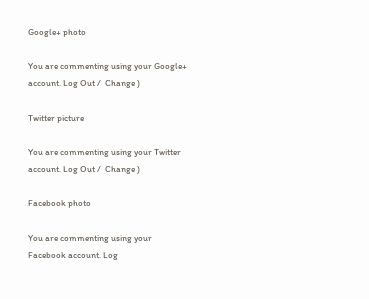Google+ photo

You are commenting using your Google+ account. Log Out /  Change )

Twitter picture

You are commenting using your Twitter account. Log Out /  Change )

Facebook photo

You are commenting using your Facebook account. Log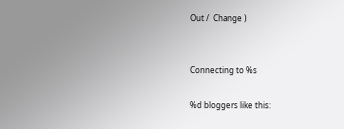Out /  Change )


Connecting to %s

%d bloggers like this: